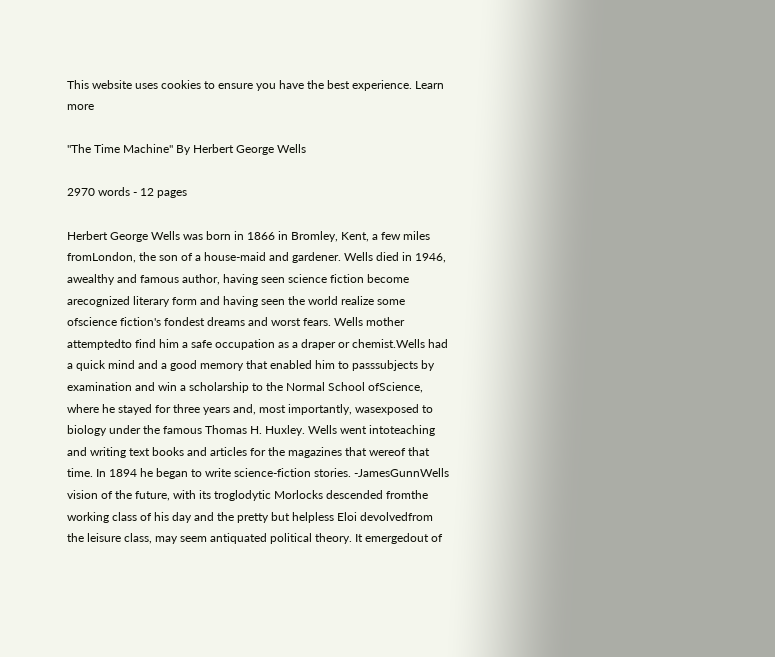This website uses cookies to ensure you have the best experience. Learn more

"The Time Machine" By Herbert George Wells

2970 words - 12 pages

Herbert George Wells was born in 1866 in Bromley, Kent, a few miles fromLondon, the son of a house-maid and gardener. Wells died in 1946, awealthy and famous author, having seen science fiction become arecognized literary form and having seen the world realize some ofscience fiction's fondest dreams and worst fears. Wells mother attemptedto find him a safe occupation as a draper or chemist.Wells had a quick mind and a good memory that enabled him to passsubjects by examination and win a scholarship to the Normal School ofScience, where he stayed for three years and, most importantly, wasexposed to biology under the famous Thomas H. Huxley. Wells went intoteaching and writing text books and articles for the magazines that wereof that time. In 1894 he began to write science-fiction stories. -JamesGunnWells vision of the future, with its troglodytic Morlocks descended fromthe working class of his day and the pretty but helpless Eloi devolvedfrom the leisure class, may seem antiquated political theory. It emergedout of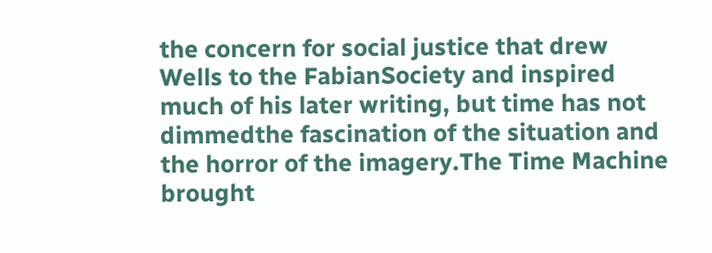the concern for social justice that drew Wells to the FabianSociety and inspired much of his later writing, but time has not dimmedthe fascination of the situation and the horror of the imagery.The Time Machine brought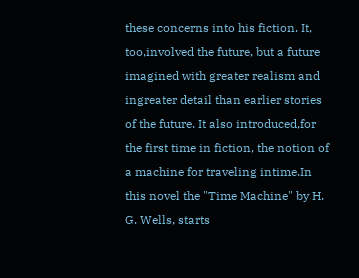these concerns into his fiction. It, too,involved the future, but a future imagined with greater realism and ingreater detail than earlier stories of the future. It also introduced,for the first time in fiction, the notion of a machine for traveling intime.In this novel the "Time Machine" by H. G. Wells, starts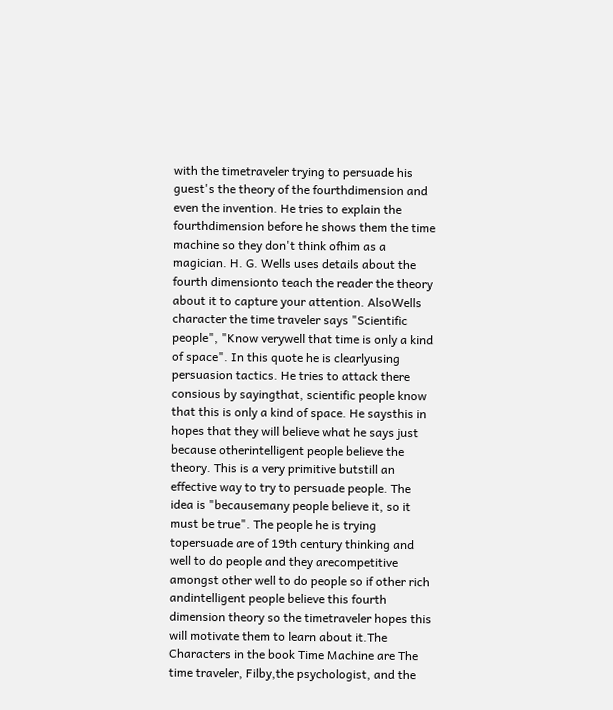with the timetraveler trying to persuade his guest's the theory of the fourthdimension and even the invention. He tries to explain the fourthdimension before he shows them the time machine so they don't think ofhim as a magician. H. G. Wells uses details about the fourth dimensionto teach the reader the theory about it to capture your attention. AlsoWells character the time traveler says "Scientific people", "Know verywell that time is only a kind of space". In this quote he is clearlyusing persuasion tactics. He tries to attack there consious by sayingthat, scientific people know that this is only a kind of space. He saysthis in hopes that they will believe what he says just because otherintelligent people believe the theory. This is a very primitive butstill an effective way to try to persuade people. The idea is "becausemany people believe it, so it must be true". The people he is trying topersuade are of 19th century thinking and well to do people and they arecompetitive amongst other well to do people so if other rich andintelligent people believe this fourth dimension theory so the timetraveler hopes this will motivate them to learn about it.The Characters in the book Time Machine are The time traveler, Filby,the psychologist, and the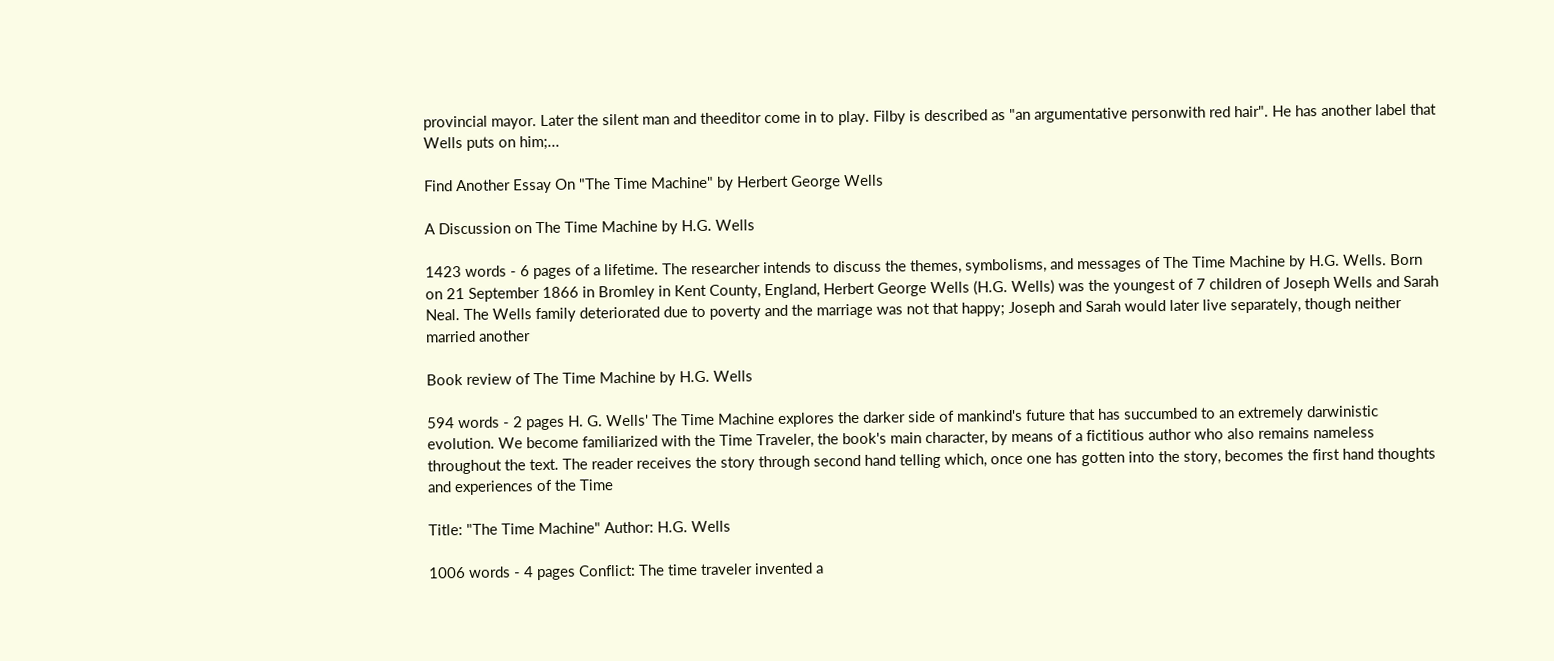provincial mayor. Later the silent man and theeditor come in to play. Filby is described as "an argumentative personwith red hair". He has another label that Wells puts on him;...

Find Another Essay On "The Time Machine" by Herbert George Wells

A Discussion on The Time Machine by H.G. Wells

1423 words - 6 pages of a lifetime. The researcher intends to discuss the themes, symbolisms, and messages of The Time Machine by H.G. Wells. Born on 21 September 1866 in Bromley in Kent County, England, Herbert George Wells (H.G. Wells) was the youngest of 7 children of Joseph Wells and Sarah Neal. The Wells family deteriorated due to poverty and the marriage was not that happy; Joseph and Sarah would later live separately, though neither married another

Book review of The Time Machine by H.G. Wells

594 words - 2 pages H. G. Wells' The Time Machine explores the darker side of mankind's future that has succumbed to an extremely darwinistic evolution. We become familiarized with the Time Traveler, the book's main character, by means of a fictitious author who also remains nameless throughout the text. The reader receives the story through second hand telling which, once one has gotten into the story, becomes the first hand thoughts and experiences of the Time

Title: "The Time Machine" Author: H.G. Wells

1006 words - 4 pages Conflict: The time traveler invented a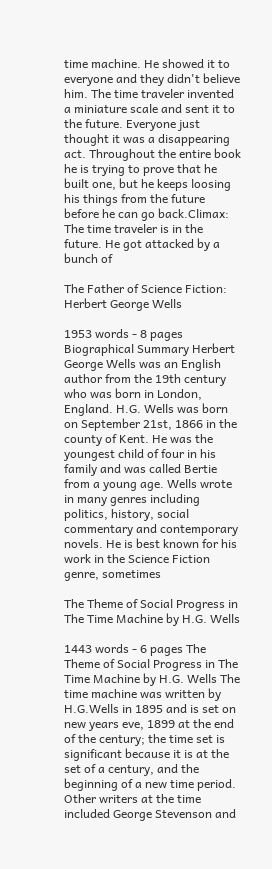time machine. He showed it to everyone and they didn't believe him. The time traveler invented a miniature scale and sent it to the future. Everyone just thought it was a disappearing act. Throughout the entire book he is trying to prove that he built one, but he keeps loosing his things from the future before he can go back.Climax: The time traveler is in the future. He got attacked by a bunch of

The Father of Science Fiction: Herbert George Wells

1953 words - 8 pages Biographical Summary Herbert George Wells was an English author from the 19th century who was born in London, England. H.G. Wells was born on September 21st, 1866 in the county of Kent. He was the youngest child of four in his family and was called Bertie from a young age. Wells wrote in many genres including politics, history, social commentary and contemporary novels. He is best known for his work in the Science Fiction genre, sometimes

The Theme of Social Progress in The Time Machine by H.G. Wells

1443 words - 6 pages The Theme of Social Progress in The Time Machine by H.G. Wells The time machine was written by H.G.Wells in 1895 and is set on new years eve, 1899 at the end of the century; the time set is significant because it is at the set of a century, and the beginning of a new time period. Other writers at the time included George Stevenson and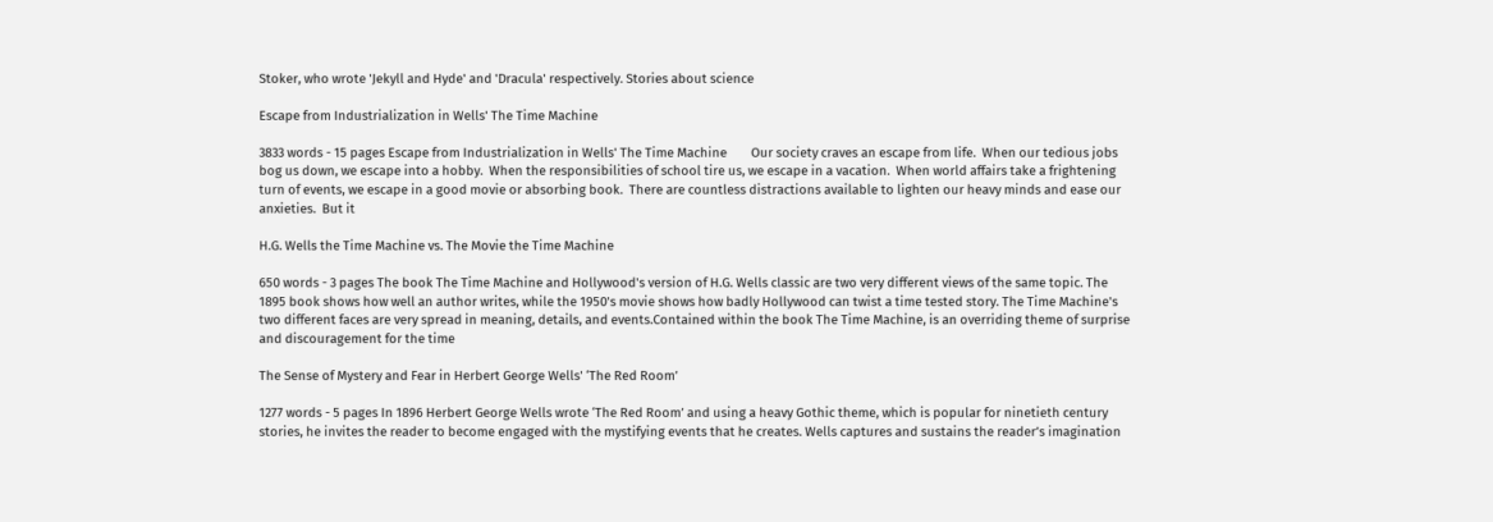Stoker, who wrote 'Jekyll and Hyde' and 'Dracula' respectively. Stories about science

Escape from Industrialization in Wells' The Time Machine

3833 words - 15 pages Escape from Industrialization in Wells' The Time Machine        Our society craves an escape from life.  When our tedious jobs bog us down, we escape into a hobby.  When the responsibilities of school tire us, we escape in a vacation.  When world affairs take a frightening turn of events, we escape in a good movie or absorbing book.  There are countless distractions available to lighten our heavy minds and ease our anxieties.  But it

H.G. Wells the Time Machine vs. The Movie the Time Machine

650 words - 3 pages The book The Time Machine and Hollywood's version of H.G. Wells classic are two very different views of the same topic. The 1895 book shows how well an author writes, while the 1950's movie shows how badly Hollywood can twist a time tested story. The Time Machine's two different faces are very spread in meaning, details, and events.Contained within the book The Time Machine, is an overriding theme of surprise and discouragement for the time

The Sense of Mystery and Fear in Herbert George Wells' ‘The Red Room’

1277 words - 5 pages In 1896 Herbert George Wells wrote ‘The Red Room’ and using a heavy Gothic theme, which is popular for ninetieth century stories, he invites the reader to become engaged with the mystifying events that he creates. Wells captures and sustains the reader’s imagination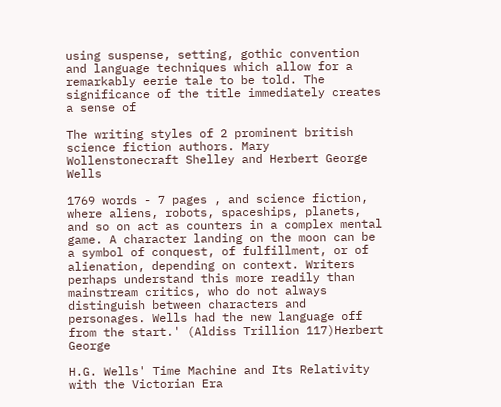using suspense, setting, gothic convention and language techniques which allow for a remarkably eerie tale to be told. The significance of the title immediately creates a sense of

The writing styles of 2 prominent british science fiction authors. Mary Wollenstonecraft Shelley and Herbert George Wells

1769 words - 7 pages , and science fiction, where aliens, robots, spaceships, planets, and so on act as counters in a complex mental game. A character landing on the moon can be a symbol of conquest, of fulfillment, or of alienation, depending on context. Writers perhaps understand this more readily than mainstream critics, who do not always distinguish between characters and personages. Wells had the new language off from the start.' (Aldiss Trillion 117)Herbert George

H.G. Wells' Time Machine and Its Relativity with the Victorian Era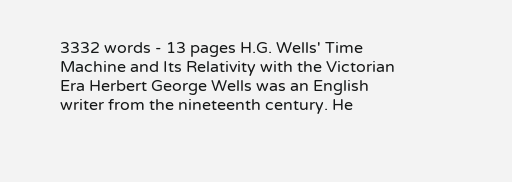3332 words - 13 pages H.G. Wells' Time Machine and Its Relativity with the Victorian Era Herbert George Wells was an English writer from the nineteenth century. He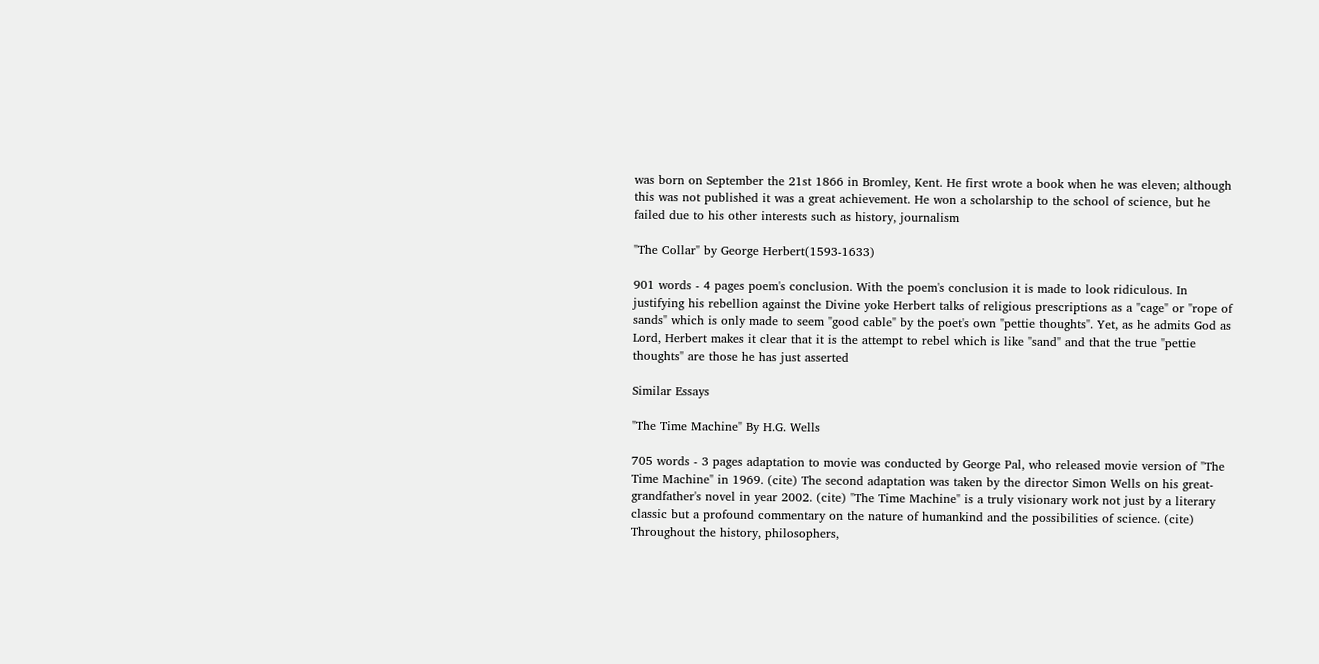was born on September the 21st 1866 in Bromley, Kent. He first wrote a book when he was eleven; although this was not published it was a great achievement. He won a scholarship to the school of science, but he failed due to his other interests such as history, journalism

"The Collar" by George Herbert(1593-1633)

901 words - 4 pages poem's conclusion. With the poem's conclusion it is made to look ridiculous. In justifying his rebellion against the Divine yoke Herbert talks of religious prescriptions as a "cage" or "rope of sands" which is only made to seem "good cable" by the poet's own "pettie thoughts". Yet, as he admits God as Lord, Herbert makes it clear that it is the attempt to rebel which is like "sand" and that the true "pettie thoughts" are those he has just asserted

Similar Essays

"The Time Machine" By H.G. Wells

705 words - 3 pages adaptation to movie was conducted by George Pal, who released movie version of "The Time Machine" in 1969. (cite) The second adaptation was taken by the director Simon Wells on his great-grandfather's novel in year 2002. (cite) "The Time Machine" is a truly visionary work not just by a literary classic but a profound commentary on the nature of humankind and the possibilities of science. (cite) Throughout the history, philosophers,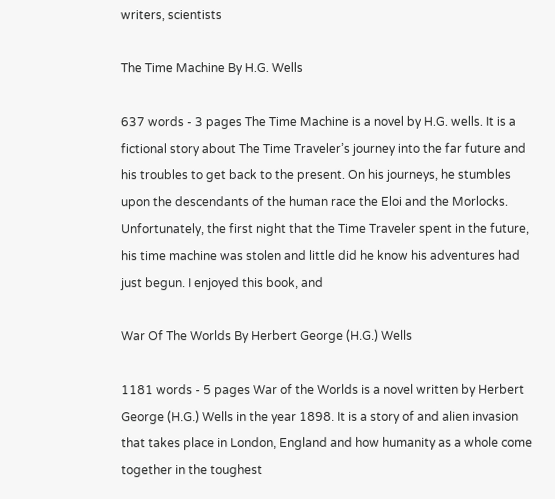writers, scientists

The Time Machine By H.G. Wells

637 words - 3 pages The Time Machine is a novel by H.G. wells. It is a fictional story about The Time Traveler’s journey into the far future and his troubles to get back to the present. On his journeys, he stumbles upon the descendants of the human race the Eloi and the Morlocks. Unfortunately, the first night that the Time Traveler spent in the future, his time machine was stolen and little did he know his adventures had just begun. I enjoyed this book, and

War Of The Worlds By Herbert George (H.G.) Wells

1181 words - 5 pages War of the Worlds is a novel written by Herbert George (H.G.) Wells in the year 1898. It is a story of and alien invasion that takes place in London, England and how humanity as a whole come together in the toughest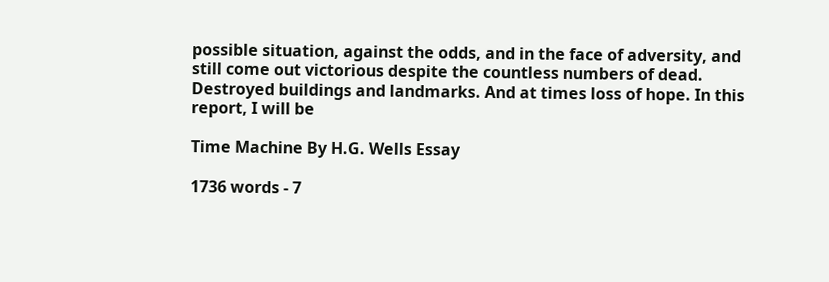possible situation, against the odds, and in the face of adversity, and still come out victorious despite the countless numbers of dead. Destroyed buildings and landmarks. And at times loss of hope. In this report, I will be

Time Machine By H.G. Wells Essay

1736 words - 7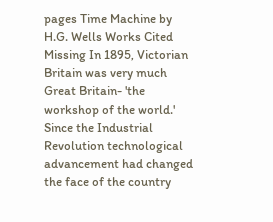pages Time Machine by H.G. Wells Works Cited Missing In 1895, Victorian Britain was very much Great Britain- 'the workshop of the world.' Since the Industrial Revolution technological advancement had changed the face of the country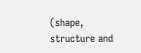(shape, structure and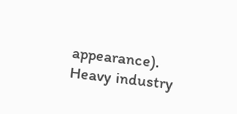appearance). Heavy industry